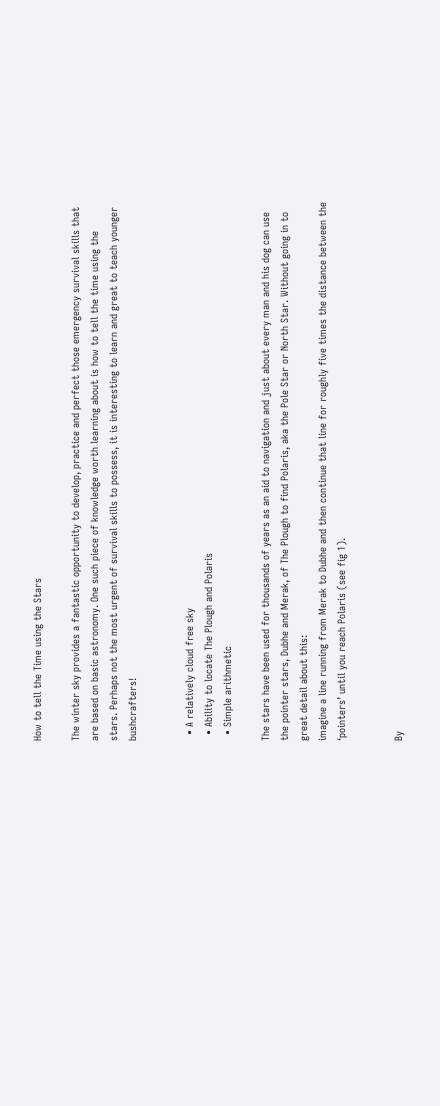How to tell the Time using the Stars

The winter sky provides a fantastic opportunity to develop, practice and perfect those emergency survival skills that are based on basic astronomy. One such piece of knowledge worth learning about is how to tell the time using the stars. Perhaps not the most urgent of survival skills to possess, it is interesting to learn and great to teach younger bushcrafters!


  • A relatively cloud free sky
  • Ability to locate The Plough and Polaris
  • Simple arithmetic

The stars have been used for thousands of years as an aid to navigation and just about every man and his dog can use the pointer stars, Dubhe and Merak, of The Plough to find Polaris, aka the Pole Star or North Star. Without going in to great detail about this:
imagine a line running from Merak to Dubhe and then continue that line for roughly five times the distance between the ‘pointers’ until you reach Polaris (see fig 1).


By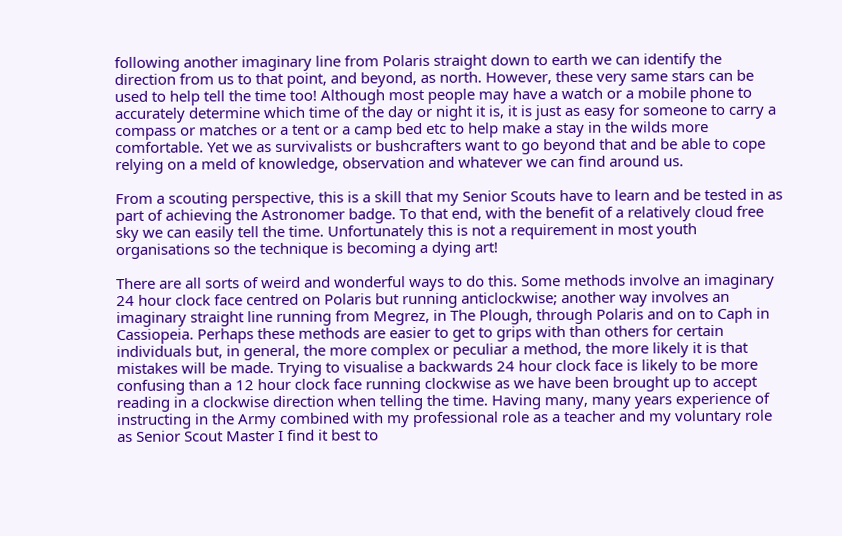following another imaginary line from Polaris straight down to earth we can identify the direction from us to that point, and beyond, as north. However, these very same stars can be used to help tell the time too! Although most people may have a watch or a mobile phone to accurately determine which time of the day or night it is, it is just as easy for someone to carry a compass or matches or a tent or a camp bed etc to help make a stay in the wilds more comfortable. Yet we as survivalists or bushcrafters want to go beyond that and be able to cope relying on a meld of knowledge, observation and whatever we can find around us.

From a scouting perspective, this is a skill that my Senior Scouts have to learn and be tested in as part of achieving the Astronomer badge. To that end, with the benefit of a relatively cloud free sky we can easily tell the time. Unfortunately this is not a requirement in most youth organisations so the technique is becoming a dying art!

There are all sorts of weird and wonderful ways to do this. Some methods involve an imaginary 24 hour clock face centred on Polaris but running anticlockwise; another way involves an imaginary straight line running from Megrez, in The Plough, through Polaris and on to Caph in Cassiopeia. Perhaps these methods are easier to get to grips with than others for certain individuals but, in general, the more complex or peculiar a method, the more likely it is that mistakes will be made. Trying to visualise a backwards 24 hour clock face is likely to be more confusing than a 12 hour clock face running clockwise as we have been brought up to accept reading in a clockwise direction when telling the time. Having many, many years experience of instructing in the Army combined with my professional role as a teacher and my voluntary role as Senior Scout Master I find it best to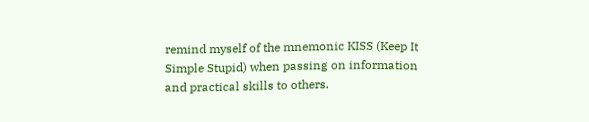remind myself of the mnemonic KISS (Keep It Simple Stupid) when passing on information and practical skills to others.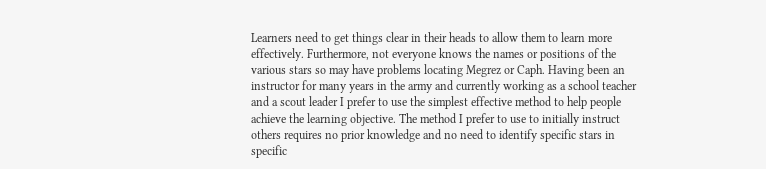Learners need to get things clear in their heads to allow them to learn more effectively. Furthermore, not everyone knows the names or positions of the various stars so may have problems locating Megrez or Caph. Having been an instructor for many years in the army and currently working as a school teacher and a scout leader I prefer to use the simplest effective method to help people achieve the learning objective. The method I prefer to use to initially instruct others requires no prior knowledge and no need to identify specific stars in specific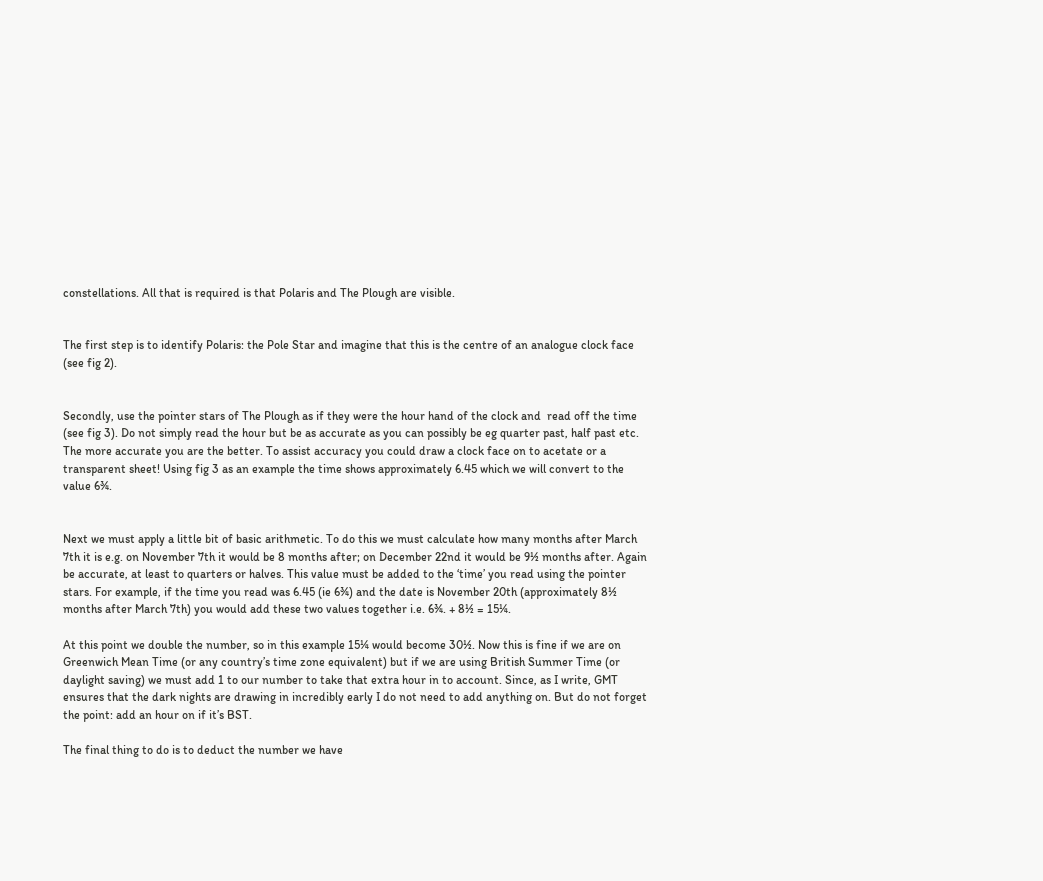constellations. All that is required is that Polaris and The Plough are visible.


The first step is to identify Polaris: the Pole Star and imagine that this is the centre of an analogue clock face (see fig 2).


Secondly, use the pointer stars of The Plough as if they were the hour hand of the clock and  read off the time (see fig 3). Do not simply read the hour but be as accurate as you can possibly be eg quarter past, half past etc. The more accurate you are the better. To assist accuracy you could draw a clock face on to acetate or a transparent sheet! Using fig 3 as an example the time shows approximately 6.45 which we will convert to the value 6¾.


Next we must apply a little bit of basic arithmetic. To do this we must calculate how many months after March 7th it is e.g. on November 7th it would be 8 months after; on December 22nd it would be 9½ months after. Again be accurate, at least to quarters or halves. This value must be added to the ‘time’ you read using the pointer stars. For example, if the time you read was 6.45 (ie 6¾) and the date is November 20th (approximately 8½ months after March 7th) you would add these two values together i.e. 6¾. + 8½ = 15¼.

At this point we double the number, so in this example 15¼ would become 30½. Now this is fine if we are on Greenwich Mean Time (or any country’s time zone equivalent) but if we are using British Summer Time (or daylight saving) we must add 1 to our number to take that extra hour in to account. Since, as I write, GMT ensures that the dark nights are drawing in incredibly early I do not need to add anything on. But do not forget the point: add an hour on if it’s BST.

The final thing to do is to deduct the number we have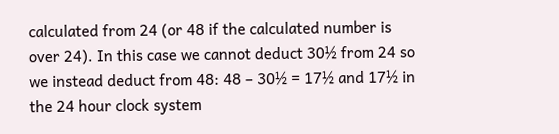calculated from 24 (or 48 if the calculated number is over 24). In this case we cannot deduct 30½ from 24 so we instead deduct from 48: 48 – 30½ = 17½ and 17½ in the 24 hour clock system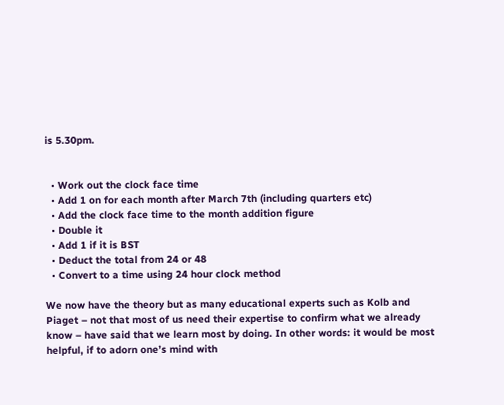is 5.30pm.


  • Work out the clock face time
  • Add 1 on for each month after March 7th (including quarters etc)
  • Add the clock face time to the month addition figure
  • Double it
  • Add 1 if it is BST
  • Deduct the total from 24 or 48
  • Convert to a time using 24 hour clock method

We now have the theory but as many educational experts such as Kolb and Piaget – not that most of us need their expertise to confirm what we already know – have said that we learn most by doing. In other words: it would be most helpful, if to adorn one’s mind with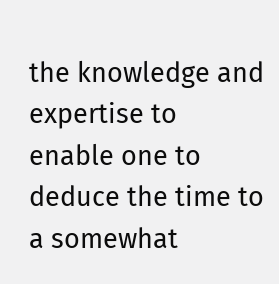the knowledge and expertise to enable one to deduce the time to a somewhat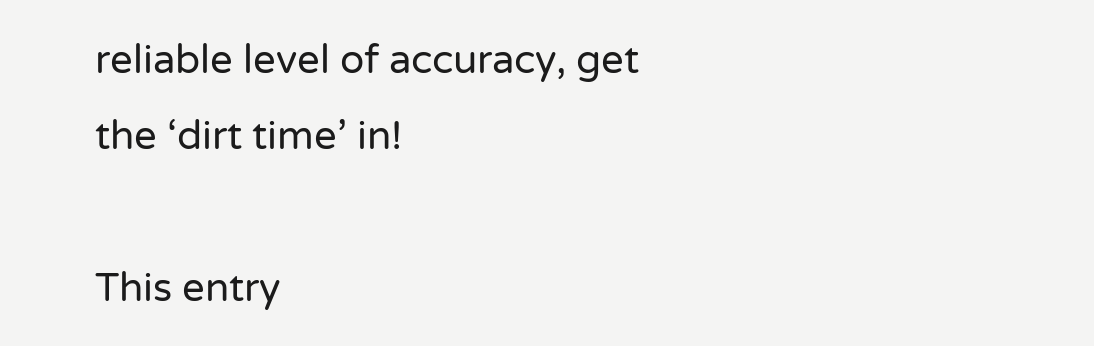reliable level of accuracy, get the ‘dirt time’ in!

This entry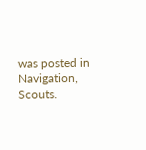was posted in Navigation, Scouts.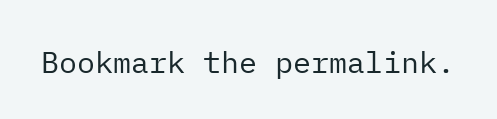Bookmark the permalink.